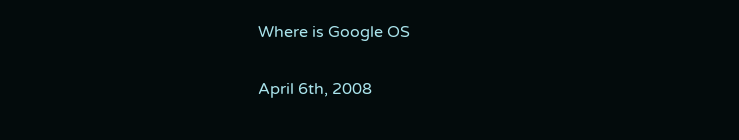Where is Google OS

April 6th, 2008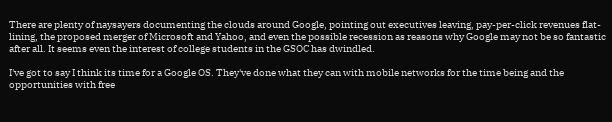There are plenty of naysayers documenting the clouds around Google, pointing out executives leaving, pay-per-click revenues flat-lining, the proposed merger of Microsoft and Yahoo, and even the possible recession as reasons why Google may not be so fantastic after all. It seems even the interest of college students in the GSOC has dwindled.

I've got to say I think its time for a Google OS. They've done what they can with mobile networks for the time being and the opportunities with free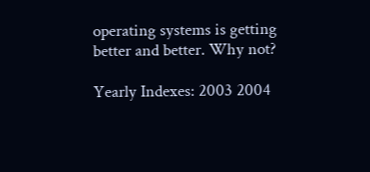operating systems is getting better and better. Why not?

Yearly Indexes: 2003 2004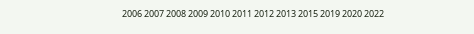2006 2007 2008 2009 2010 2011 2012 2013 2015 2019 2020 2022